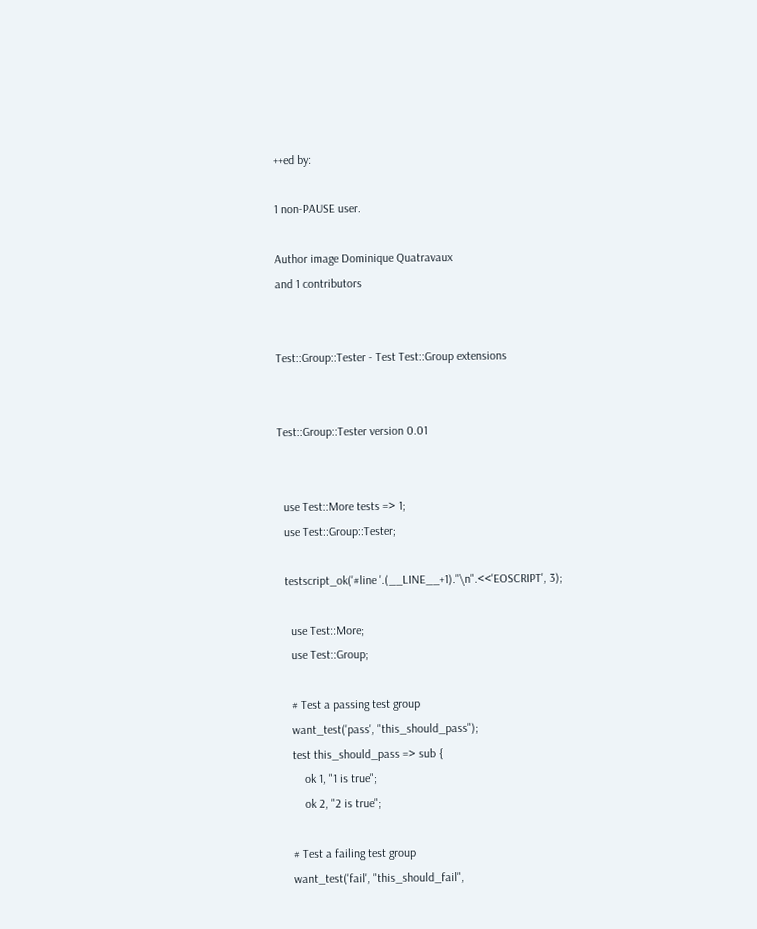++ed by:

1 non-PAUSE user.

Author image Dominique Quatravaux
and 1 contributors


Test::Group::Tester - Test Test::Group extensions


Test::Group::Tester version 0.01


  use Test::More tests => 1;
  use Test::Group::Tester;

  testscript_ok('#line '.(__LINE__+1)."\n".<<'EOSCRIPT', 3);

    use Test::More;
    use Test::Group;

    # Test a passing test group
    want_test('pass', "this_should_pass");
    test this_should_pass => sub {
        ok 1, "1 is true";
        ok 2, "2 is true";

    # Test a failing test group
    want_test('fail', "this_should_fail",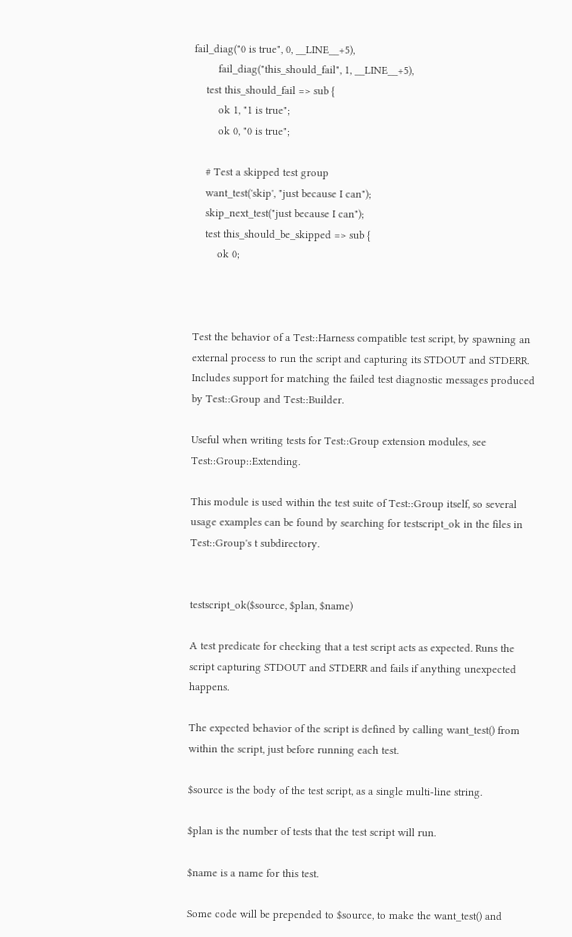fail_diag("0 is true", 0, __LINE__+5),
        fail_diag("this_should_fail", 1, __LINE__+5),
    test this_should_fail => sub {
        ok 1, "1 is true";
        ok 0, "0 is true";

    # Test a skipped test group
    want_test('skip', "just because I can");
    skip_next_test("just because I can");
    test this_should_be_skipped => sub {
        ok 0;



Test the behavior of a Test::Harness compatible test script, by spawning an external process to run the script and capturing its STDOUT and STDERR. Includes support for matching the failed test diagnostic messages produced by Test::Group and Test::Builder.

Useful when writing tests for Test::Group extension modules, see Test::Group::Extending.

This module is used within the test suite of Test::Group itself, so several usage examples can be found by searching for testscript_ok in the files in Test::Group's t subdirectory.


testscript_ok($source, $plan, $name)

A test predicate for checking that a test script acts as expected. Runs the script capturing STDOUT and STDERR and fails if anything unexpected happens.

The expected behavior of the script is defined by calling want_test() from within the script, just before running each test.

$source is the body of the test script, as a single multi-line string.

$plan is the number of tests that the test script will run.

$name is a name for this test.

Some code will be prepended to $source, to make the want_test() and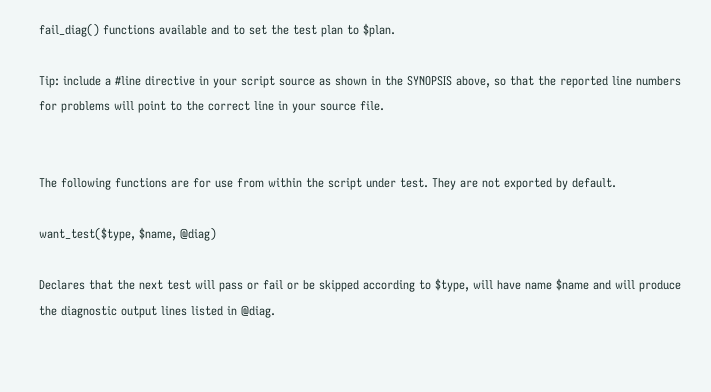fail_diag() functions available and to set the test plan to $plan.

Tip: include a #line directive in your script source as shown in the SYNOPSIS above, so that the reported line numbers for problems will point to the correct line in your source file.


The following functions are for use from within the script under test. They are not exported by default.

want_test($type, $name, @diag)

Declares that the next test will pass or fail or be skipped according to $type, will have name $name and will produce the diagnostic output lines listed in @diag.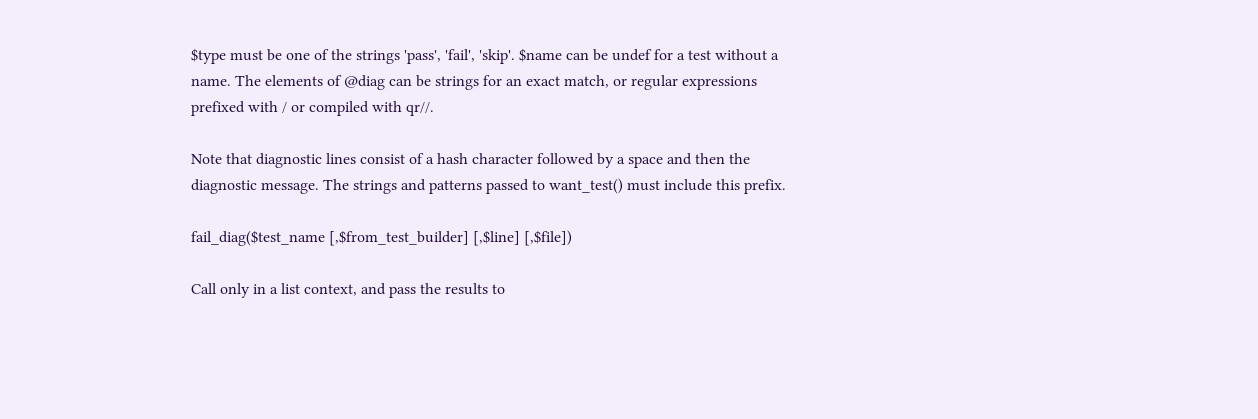$type must be one of the strings 'pass', 'fail', 'skip'. $name can be undef for a test without a name. The elements of @diag can be strings for an exact match, or regular expressions prefixed with / or compiled with qr//.

Note that diagnostic lines consist of a hash character followed by a space and then the diagnostic message. The strings and patterns passed to want_test() must include this prefix.

fail_diag($test_name [,$from_test_builder] [,$line] [,$file])

Call only in a list context, and pass the results to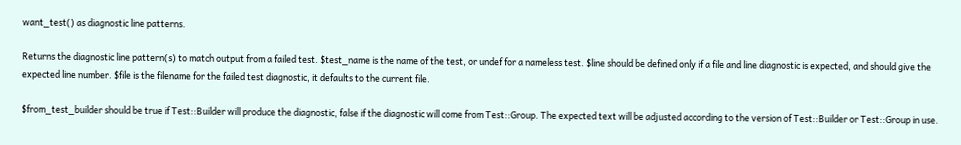want_test() as diagnostic line patterns.

Returns the diagnostic line pattern(s) to match output from a failed test. $test_name is the name of the test, or undef for a nameless test. $line should be defined only if a file and line diagnostic is expected, and should give the expected line number. $file is the filename for the failed test diagnostic, it defaults to the current file.

$from_test_builder should be true if Test::Builder will produce the diagnostic, false if the diagnostic will come from Test::Group. The expected text will be adjusted according to the version of Test::Builder or Test::Group in use.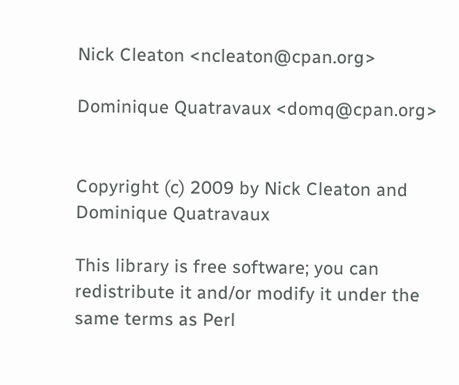Nick Cleaton <ncleaton@cpan.org>

Dominique Quatravaux <domq@cpan.org>


Copyright (c) 2009 by Nick Cleaton and Dominique Quatravaux

This library is free software; you can redistribute it and/or modify it under the same terms as Perl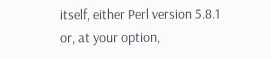itself, either Perl version 5.8.1 or, at your option,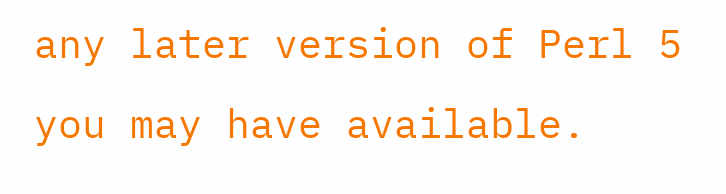any later version of Perl 5 you may have available.